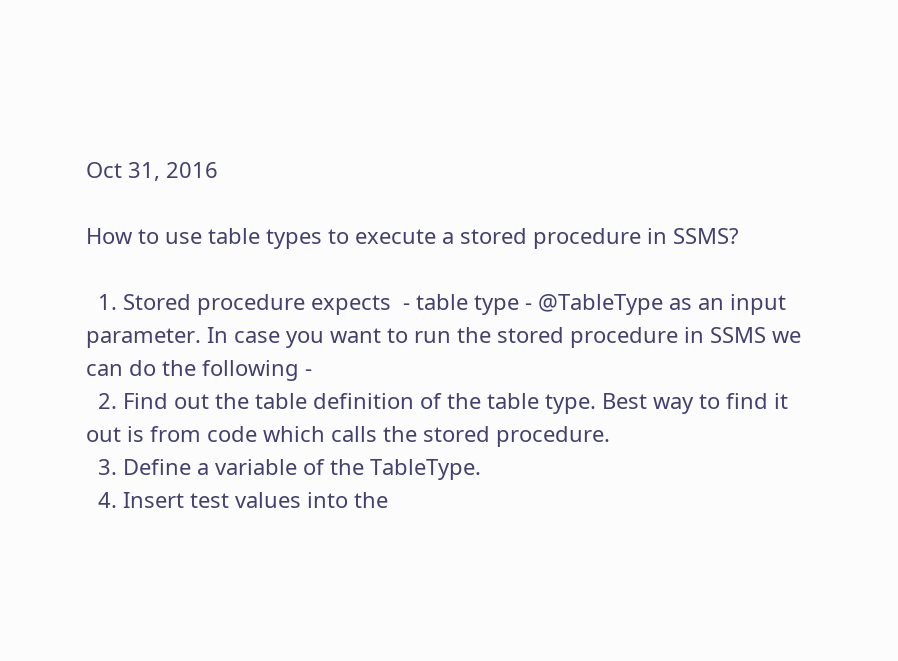Oct 31, 2016

How to use table types to execute a stored procedure in SSMS?

  1. Stored procedure expects  - table type - @TableType as an input parameter. In case you want to run the stored procedure in SSMS we can do the following -
  2. Find out the table definition of the table type. Best way to find it out is from code which calls the stored procedure.
  3. Define a variable of the TableType.
  4. Insert test values into the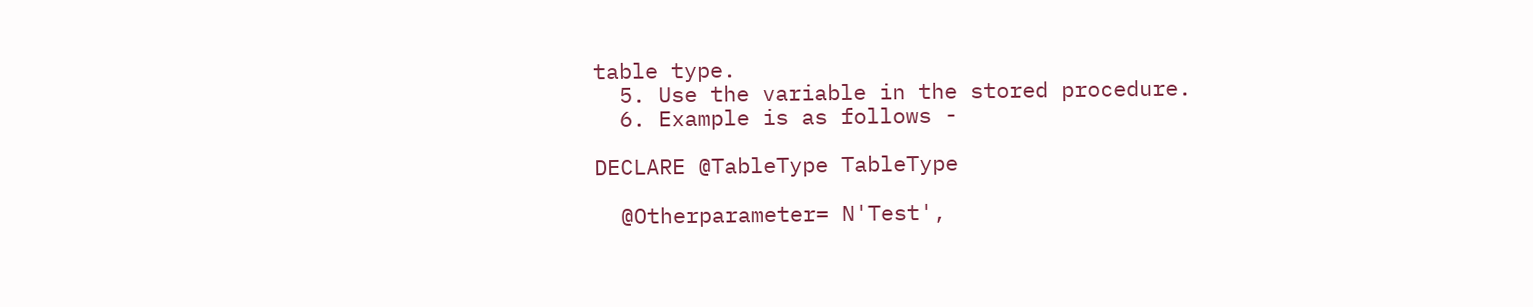table type.
  5. Use the variable in the stored procedure.
  6. Example is as follows -

DECLARE @TableType TableType

  @Otherparameter= N'Test',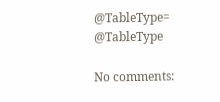@TableType= @TableType

No comments: